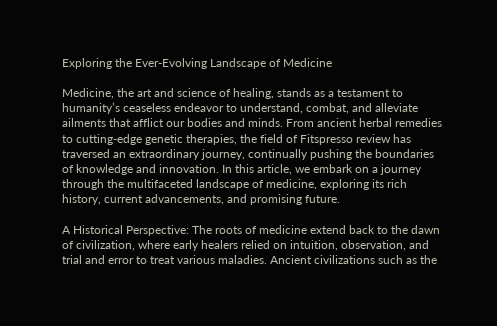Exploring the Ever-Evolving Landscape of Medicine

Medicine, the art and science of healing, stands as a testament to humanity’s ceaseless endeavor to understand, combat, and alleviate ailments that afflict our bodies and minds. From ancient herbal remedies to cutting-edge genetic therapies, the field of Fitspresso review has traversed an extraordinary journey, continually pushing the boundaries of knowledge and innovation. In this article, we embark on a journey through the multifaceted landscape of medicine, exploring its rich history, current advancements, and promising future.

A Historical Perspective: The roots of medicine extend back to the dawn of civilization, where early healers relied on intuition, observation, and trial and error to treat various maladies. Ancient civilizations such as the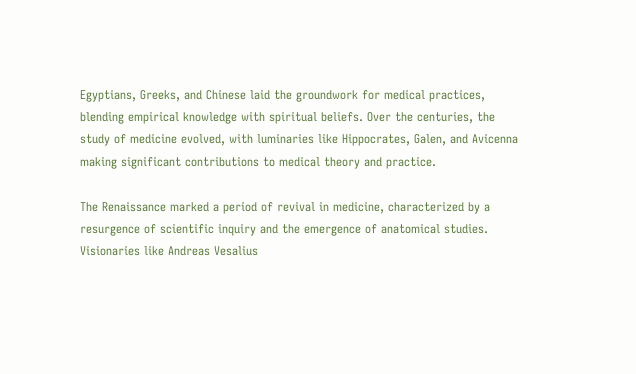Egyptians, Greeks, and Chinese laid the groundwork for medical practices, blending empirical knowledge with spiritual beliefs. Over the centuries, the study of medicine evolved, with luminaries like Hippocrates, Galen, and Avicenna making significant contributions to medical theory and practice.

The Renaissance marked a period of revival in medicine, characterized by a resurgence of scientific inquiry and the emergence of anatomical studies. Visionaries like Andreas Vesalius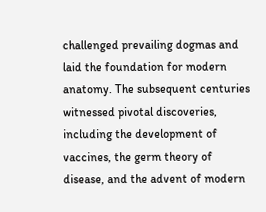challenged prevailing dogmas and laid the foundation for modern anatomy. The subsequent centuries witnessed pivotal discoveries, including the development of vaccines, the germ theory of disease, and the advent of modern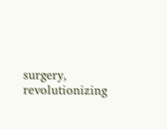surgery, revolutionizing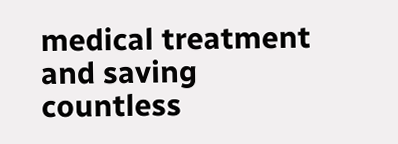medical treatment and saving countless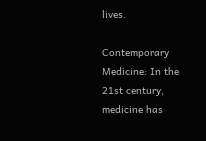lives.

Contemporary Medicine: In the 21st century, medicine has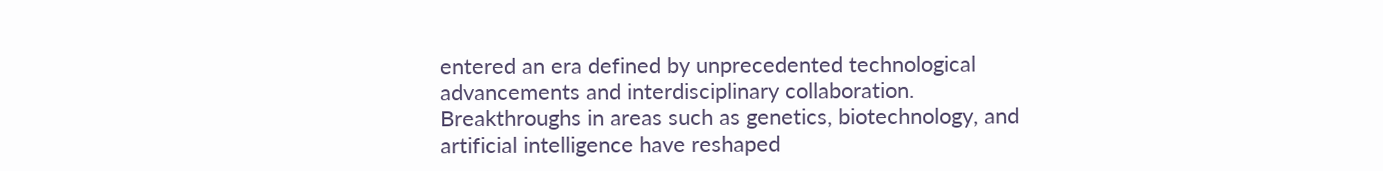entered an era defined by unprecedented technological advancements and interdisciplinary collaboration. Breakthroughs in areas such as genetics, biotechnology, and artificial intelligence have reshaped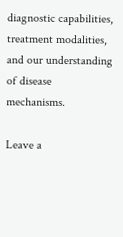diagnostic capabilities, treatment modalities, and our understanding of disease mechanisms.

Leave a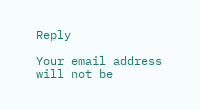Reply

Your email address will not be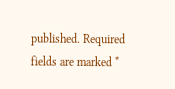published. Required fields are marked *